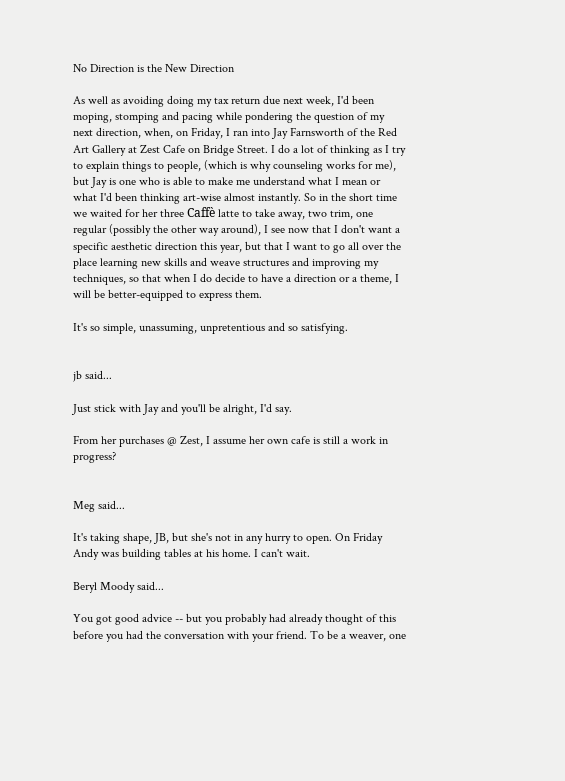No Direction is the New Direction

As well as avoiding doing my tax return due next week, I'd been moping, stomping and pacing while pondering the question of my next direction, when, on Friday, I ran into Jay Farnsworth of the Red Art Gallery at Zest Cafe on Bridge Street. I do a lot of thinking as I try to explain things to people, (which is why counseling works for me), but Jay is one who is able to make me understand what I mean or what I'd been thinking art-wise almost instantly. So in the short time we waited for her three Caffè latte to take away, two trim, one regular (possibly the other way around), I see now that I don't want a specific aesthetic direction this year, but that I want to go all over the place learning new skills and weave structures and improving my techniques, so that when I do decide to have a direction or a theme, I will be better-equipped to express them.

It's so simple, unassuming, unpretentious and so satisfying.


jb said...

Just stick with Jay and you'll be alright, I'd say.

From her purchases @ Zest, I assume her own cafe is still a work in progress?


Meg said...

It's taking shape, JB, but she's not in any hurry to open. On Friday Andy was building tables at his home. I can't wait.

Beryl Moody said...

You got good advice -- but you probably had already thought of this before you had the conversation with your friend. To be a weaver, one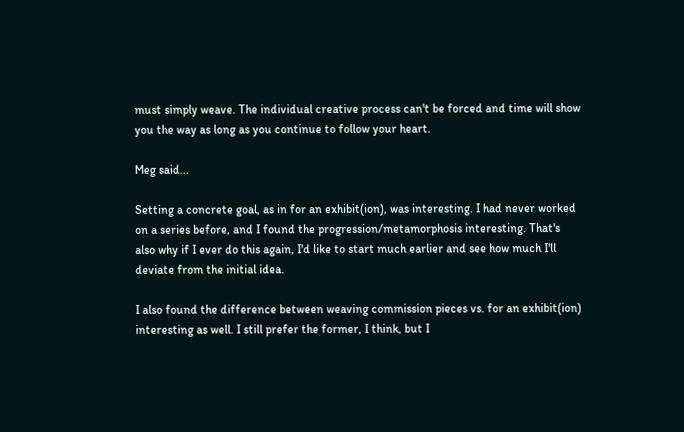must simply weave. The individual creative process can't be forced and time will show you the way as long as you continue to follow your heart.

Meg said...

Setting a concrete goal, as in for an exhibit(ion), was interesting. I had never worked on a series before, and I found the progression/metamorphosis interesting. That's also why if I ever do this again, I'd like to start much earlier and see how much I'll deviate from the initial idea.

I also found the difference between weaving commission pieces vs. for an exhibit(ion) interesting as well. I still prefer the former, I think, but I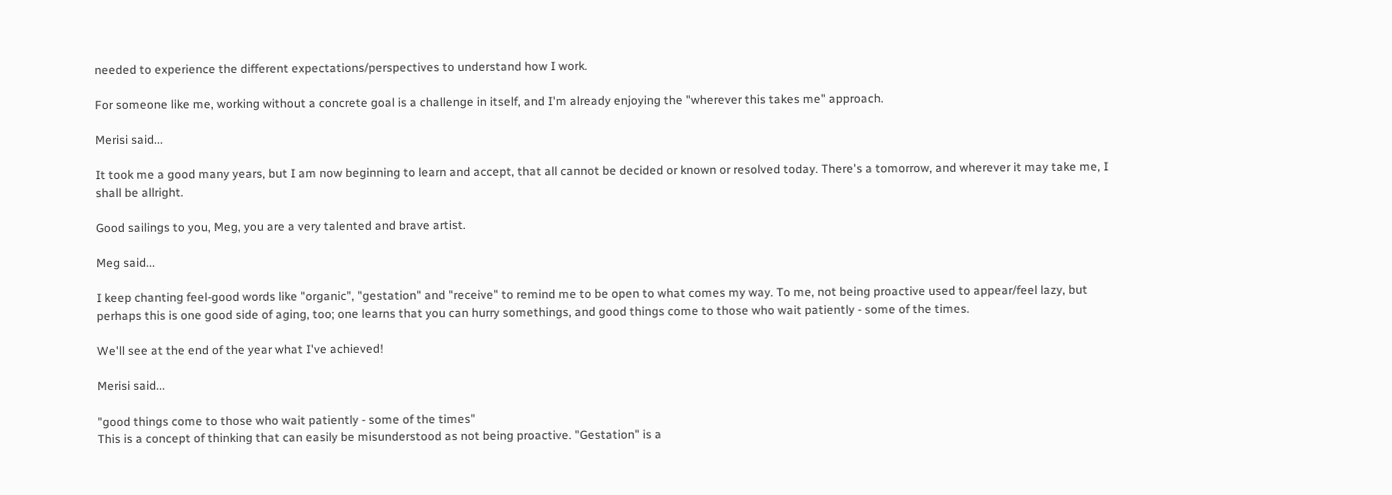needed to experience the different expectations/perspectives to understand how I work.

For someone like me, working without a concrete goal is a challenge in itself, and I'm already enjoying the "wherever this takes me" approach.

Merisi said...

It took me a good many years, but I am now beginning to learn and accept, that all cannot be decided or known or resolved today. There's a tomorrow, and wherever it may take me, I shall be allright.

Good sailings to you, Meg, you are a very talented and brave artist.

Meg said...

I keep chanting feel-good words like "organic", "gestation" and "receive" to remind me to be open to what comes my way. To me, not being proactive used to appear/feel lazy, but perhaps this is one good side of aging, too; one learns that you can hurry somethings, and good things come to those who wait patiently - some of the times.

We'll see at the end of the year what I've achieved!

Merisi said...

"good things come to those who wait patiently - some of the times"
This is a concept of thinking that can easily be misunderstood as not being proactive. "Gestation" is a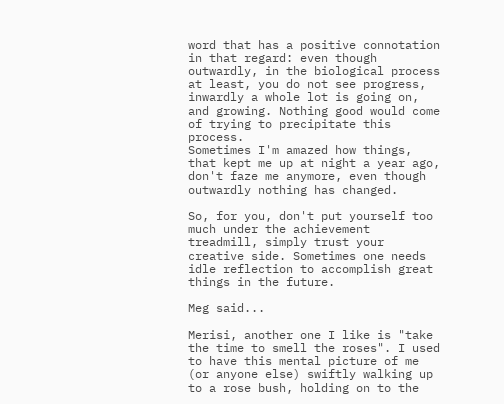word that has a positive connotation in that regard: even though outwardly, in the biological process at least, you do not see progress, inwardly a whole lot is going on, and growing. Nothing good would come of trying to precipitate this process.
Sometimes I'm amazed how things, that kept me up at night a year ago, don't faze me anymore, even though outwardly nothing has changed.

So, for you, don't put yourself too much under the achievement treadmill, simply trust your creative side. Sometimes one needs idle reflection to accomplish great things in the future.

Meg said...

Merisi, another one I like is "take the time to smell the roses". I used to have this mental picture of me (or anyone else) swiftly walking up to a rose bush, holding on to the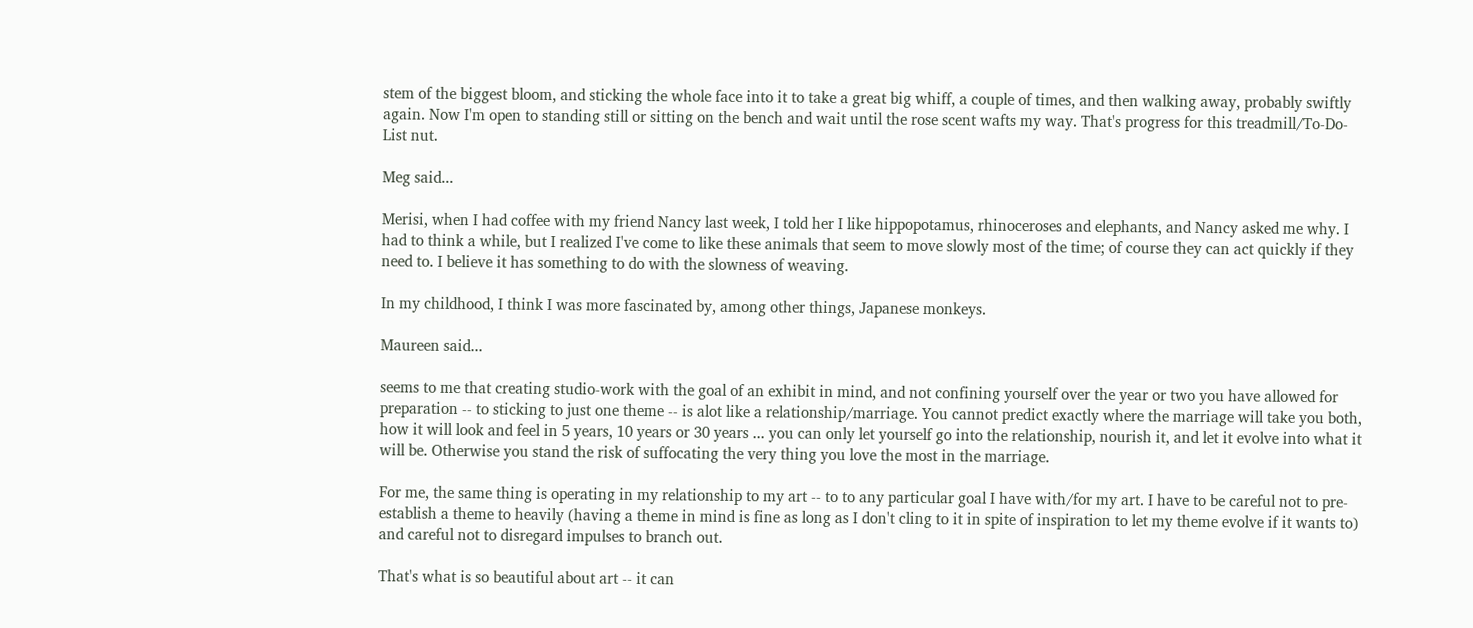stem of the biggest bloom, and sticking the whole face into it to take a great big whiff, a couple of times, and then walking away, probably swiftly again. Now I'm open to standing still or sitting on the bench and wait until the rose scent wafts my way. That's progress for this treadmill/To-Do-List nut.

Meg said...

Merisi, when I had coffee with my friend Nancy last week, I told her I like hippopotamus, rhinoceroses and elephants, and Nancy asked me why. I had to think a while, but I realized I've come to like these animals that seem to move slowly most of the time; of course they can act quickly if they need to. I believe it has something to do with the slowness of weaving.

In my childhood, I think I was more fascinated by, among other things, Japanese monkeys.

Maureen said...

seems to me that creating studio-work with the goal of an exhibit in mind, and not confining yourself over the year or two you have allowed for preparation -- to sticking to just one theme -- is alot like a relationship/marriage. You cannot predict exactly where the marriage will take you both, how it will look and feel in 5 years, 10 years or 30 years ... you can only let yourself go into the relationship, nourish it, and let it evolve into what it will be. Otherwise you stand the risk of suffocating the very thing you love the most in the marriage.

For me, the same thing is operating in my relationship to my art -- to to any particular goal I have with/for my art. I have to be careful not to pre-establish a theme to heavily (having a theme in mind is fine as long as I don't cling to it in spite of inspiration to let my theme evolve if it wants to) and careful not to disregard impulses to branch out.

That's what is so beautiful about art -- it can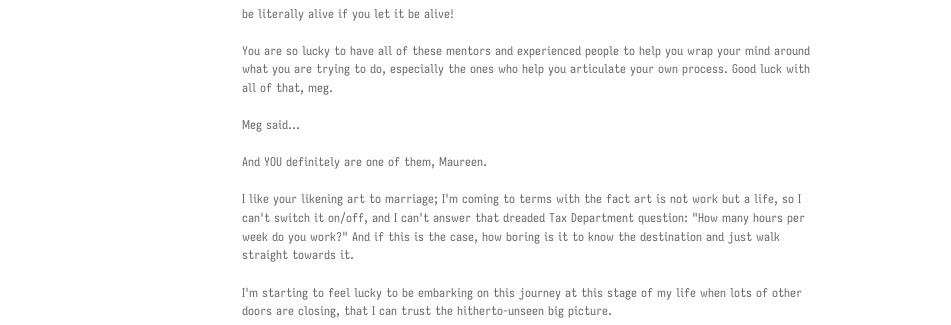be literally alive if you let it be alive!

You are so lucky to have all of these mentors and experienced people to help you wrap your mind around what you are trying to do, especially the ones who help you articulate your own process. Good luck with all of that, meg.

Meg said...

And YOU definitely are one of them, Maureen.

I like your likening art to marriage; I'm coming to terms with the fact art is not work but a life, so I can't switch it on/off, and I can't answer that dreaded Tax Department question: "How many hours per week do you work?" And if this is the case, how boring is it to know the destination and just walk straight towards it.

I'm starting to feel lucky to be embarking on this journey at this stage of my life when lots of other doors are closing, that I can trust the hitherto-unseen big picture.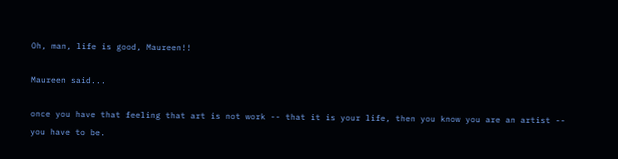Oh, man, life is good, Maureen!!

Maureen said...

once you have that feeling that art is not work -- that it is your life, then you know you are an artist -- you have to be.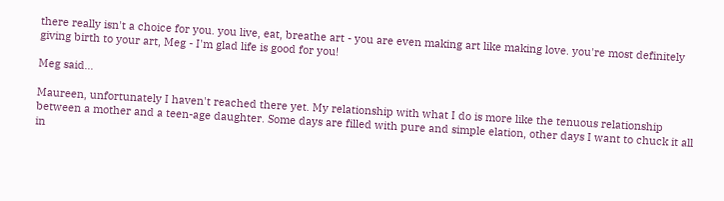there really isn't a choice for you. you live, eat, breathe art - you are even making art like making love. you're most definitely giving birth to your art, Meg - I'm glad life is good for you!

Meg said...

Maureen, unfortunately I haven't reached there yet. My relationship with what I do is more like the tenuous relationship between a mother and a teen-age daughter. Some days are filled with pure and simple elation, other days I want to chuck it all in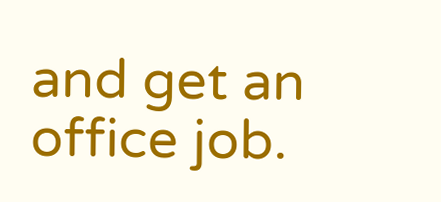and get an office job.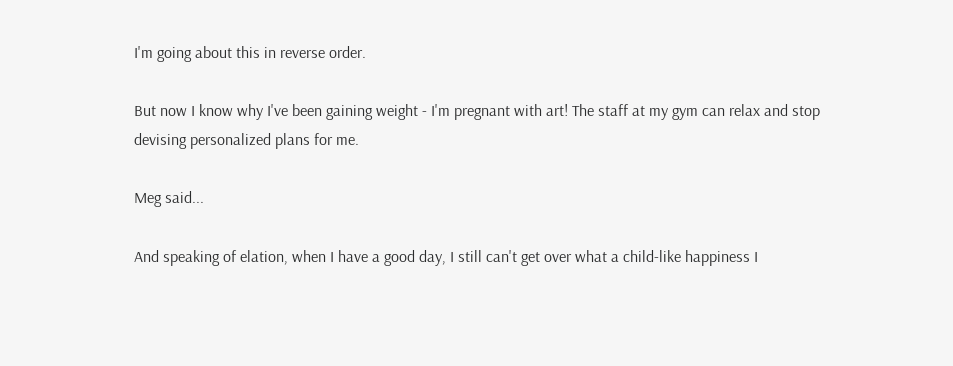I'm going about this in reverse order.

But now I know why I've been gaining weight - I'm pregnant with art! The staff at my gym can relax and stop devising personalized plans for me.

Meg said...

And speaking of elation, when I have a good day, I still can't get over what a child-like happiness I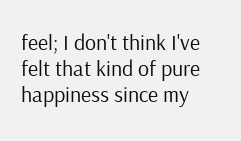feel; I don't think I've felt that kind of pure happiness since my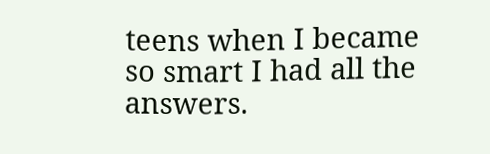teens when I became so smart I had all the answers.